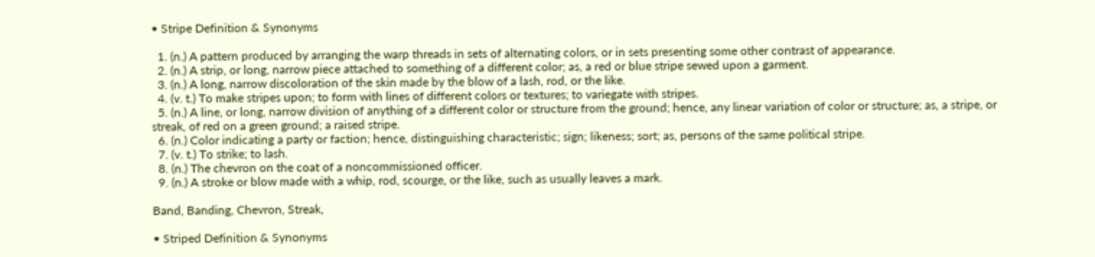• Stripe Definition & Synonyms

  1. (n.) A pattern produced by arranging the warp threads in sets of alternating colors, or in sets presenting some other contrast of appearance.
  2. (n.) A strip, or long, narrow piece attached to something of a different color; as, a red or blue stripe sewed upon a garment.
  3. (n.) A long, narrow discoloration of the skin made by the blow of a lash, rod, or the like.
  4. (v. t.) To make stripes upon; to form with lines of different colors or textures; to variegate with stripes.
  5. (n.) A line, or long, narrow division of anything of a different color or structure from the ground; hence, any linear variation of color or structure; as, a stripe, or streak, of red on a green ground; a raised stripe.
  6. (n.) Color indicating a party or faction; hence, distinguishing characteristic; sign; likeness; sort; as, persons of the same political stripe.
  7. (v. t.) To strike; to lash.
  8. (n.) The chevron on the coat of a noncommissioned officer.
  9. (n.) A stroke or blow made with a whip, rod, scourge, or the like, such as usually leaves a mark.

Band, Banding, Chevron, Streak,

• Striped Definition & Synonyms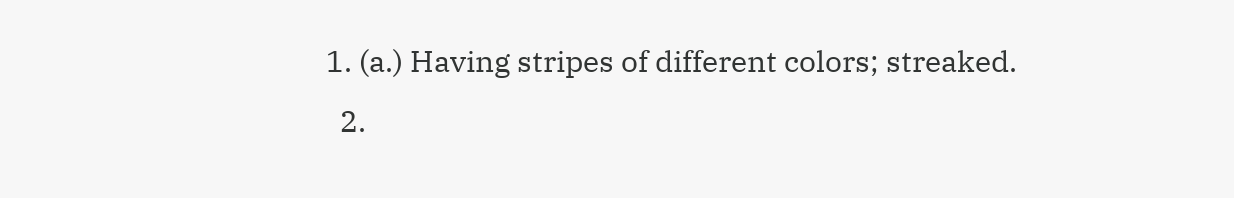1. (a.) Having stripes of different colors; streaked.
  2.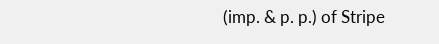(imp. & p. p.) of Stripe